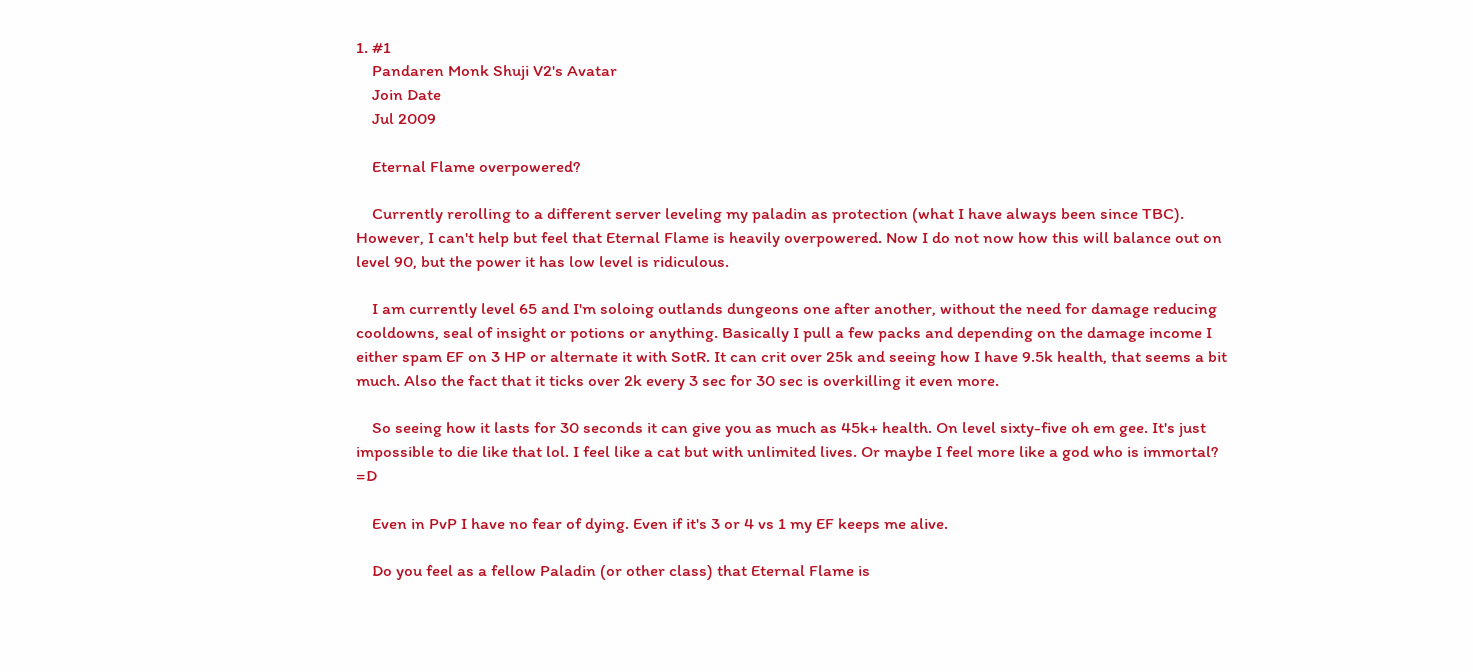1. #1
    Pandaren Monk Shuji V2's Avatar
    Join Date
    Jul 2009

    Eternal Flame overpowered?

    Currently rerolling to a different server leveling my paladin as protection (what I have always been since TBC). However, I can't help but feel that Eternal Flame is heavily overpowered. Now I do not now how this will balance out on level 90, but the power it has low level is ridiculous.

    I am currently level 65 and I'm soloing outlands dungeons one after another, without the need for damage reducing cooldowns, seal of insight or potions or anything. Basically I pull a few packs and depending on the damage income I either spam EF on 3 HP or alternate it with SotR. It can crit over 25k and seeing how I have 9.5k health, that seems a bit much. Also the fact that it ticks over 2k every 3 sec for 30 sec is overkilling it even more.

    So seeing how it lasts for 30 seconds it can give you as much as 45k+ health. On level sixty-five oh em gee. It's just impossible to die like that lol. I feel like a cat but with unlimited lives. Or maybe I feel more like a god who is immortal? =D

    Even in PvP I have no fear of dying. Even if it's 3 or 4 vs 1 my EF keeps me alive.

    Do you feel as a fellow Paladin (or other class) that Eternal Flame is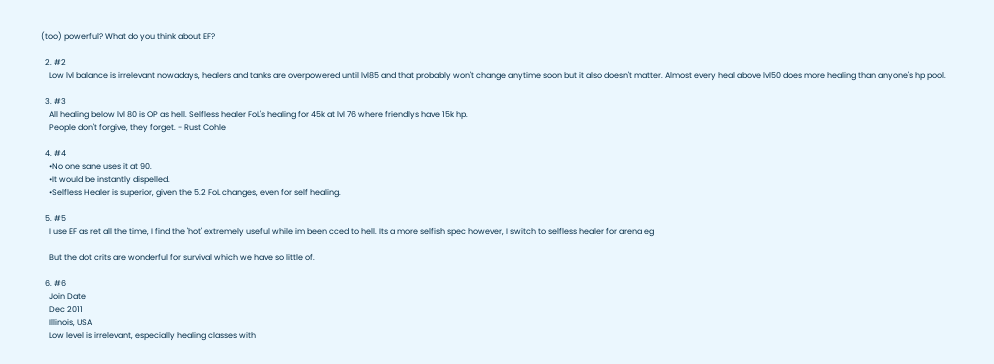(too) powerful? What do you think about EF?

  2. #2
    Low lvl balance is irrelevant nowadays, healers and tanks are overpowered until lvl85 and that probably won't change anytime soon but it also doesn't matter. Almost every heal above lvl50 does more healing than anyone's hp pool.

  3. #3
    All healing below lvl 80 is OP as hell. Selfless healer FoL's healing for 45k at lvl 76 where friendlys have 15k hp.
    People don't forgive, they forget. - Rust Cohle

  4. #4
    •No one sane uses it at 90.
    •It would be instantly dispelled.
    •Selfless Healer is superior, given the 5.2 FoL changes, even for self healing.

  5. #5
    I use EF as ret all the time, I find the 'hot' extremely useful while im been cced to hell. Its a more selfish spec however, I switch to selfless healer for arena eg

    But the dot crits are wonderful for survival which we have so little of.

  6. #6
    Join Date
    Dec 2011
    Illinois, USA
    Low level is irrelevant, especially healing classes with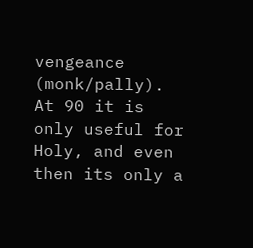vengeance (monk/pally). At 90 it is only useful for Holy, and even then its only a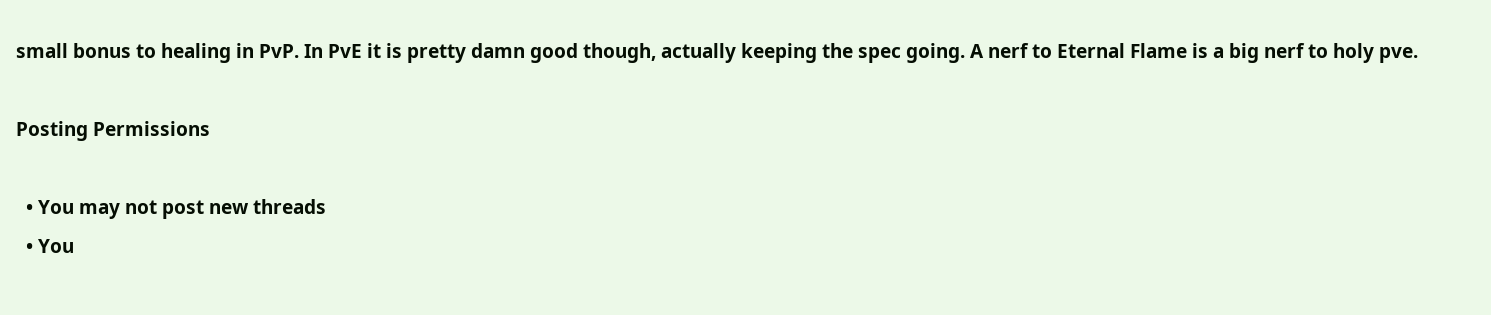small bonus to healing in PvP. In PvE it is pretty damn good though, actually keeping the spec going. A nerf to Eternal Flame is a big nerf to holy pve.

Posting Permissions

  • You may not post new threads
  • You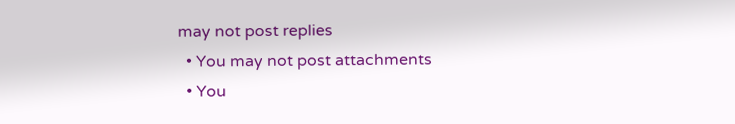may not post replies
  • You may not post attachments
  • You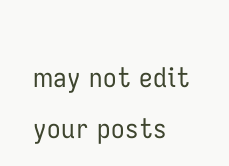may not edit your posts